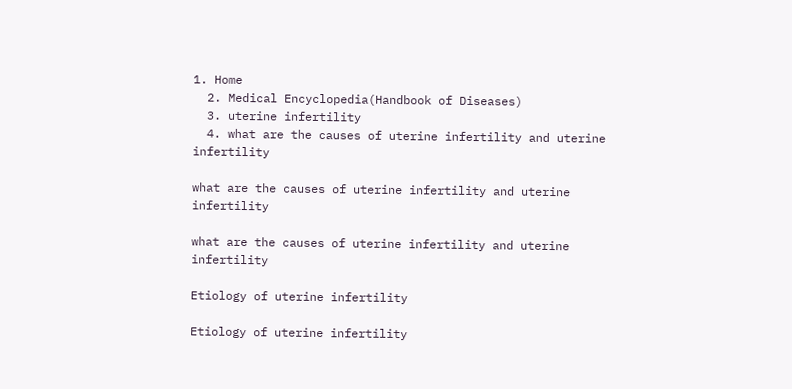1. Home
  2. Medical Encyclopedia(Handbook of Diseases)
  3. uterine infertility
  4. what are the causes of uterine infertility and uterine infertility

what are the causes of uterine infertility and uterine infertility

what are the causes of uterine infertility and uterine infertility

Etiology of uterine infertility

Etiology of uterine infertility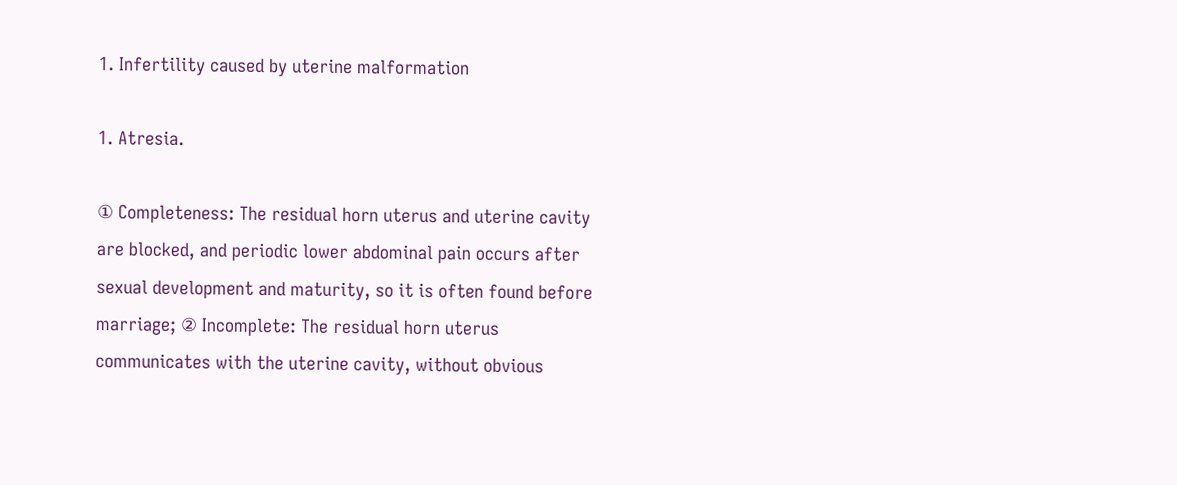1. Infertility caused by uterine malformation

1. Atresia.

① Completeness: The residual horn uterus and uterine cavity are blocked, and periodic lower abdominal pain occurs after sexual development and maturity, so it is often found before marriage; ② Incomplete: The residual horn uterus communicates with the uterine cavity, without obvious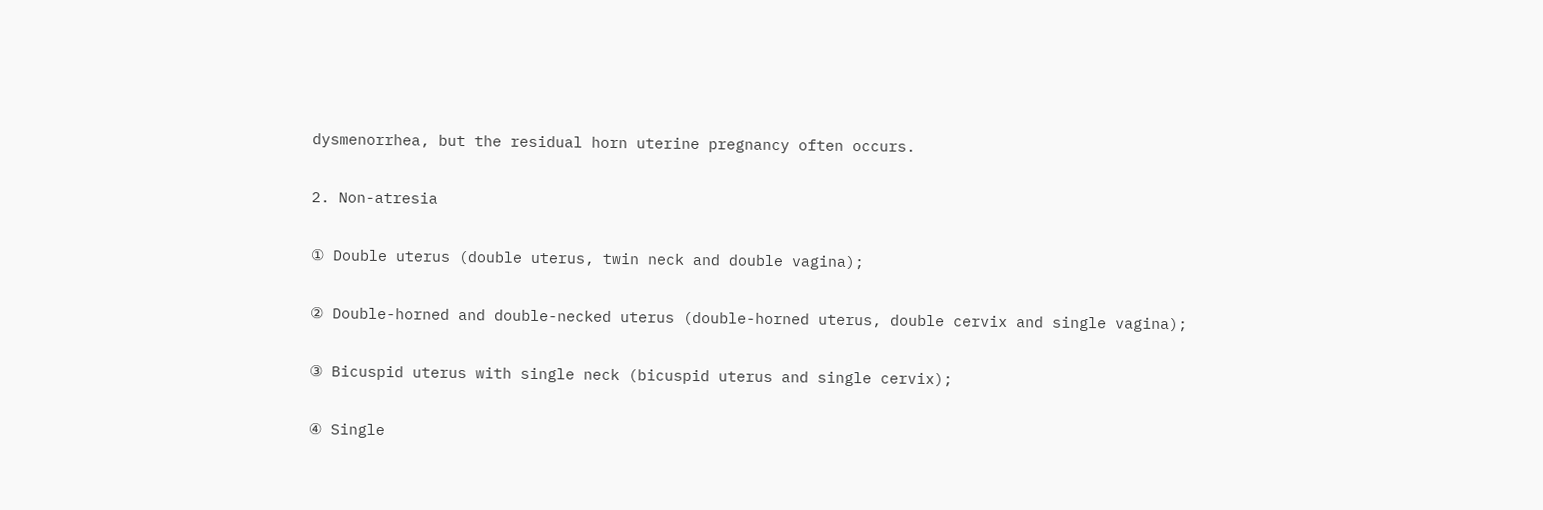dysmenorrhea, but the residual horn uterine pregnancy often occurs.

2. Non-atresia

① Double uterus (double uterus, twin neck and double vagina);

② Double-horned and double-necked uterus (double-horned uterus, double cervix and single vagina);

③ Bicuspid uterus with single neck (bicuspid uterus and single cervix);

④ Single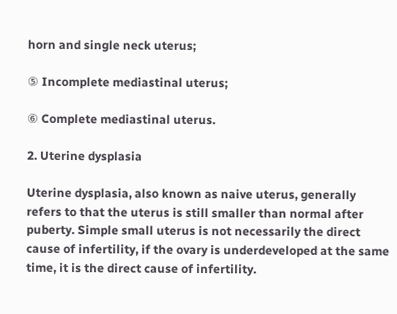horn and single neck uterus;

⑤ Incomplete mediastinal uterus;

⑥ Complete mediastinal uterus.

2. Uterine dysplasia

Uterine dysplasia, also known as naive uterus, generally refers to that the uterus is still smaller than normal after puberty. Simple small uterus is not necessarily the direct cause of infertility, if the ovary is underdeveloped at the same time, it is the direct cause of infertility.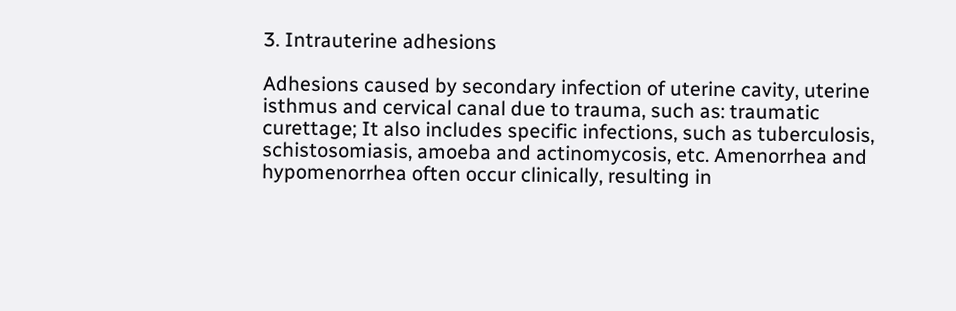3. Intrauterine adhesions

Adhesions caused by secondary infection of uterine cavity, uterine isthmus and cervical canal due to trauma, such as: traumatic curettage; It also includes specific infections, such as tuberculosis, schistosomiasis, amoeba and actinomycosis, etc. Amenorrhea and hypomenorrhea often occur clinically, resulting in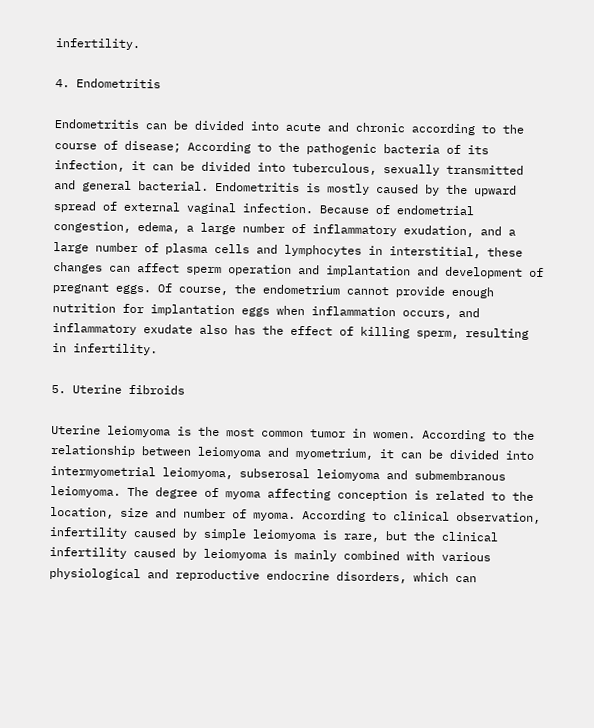infertility.

4. Endometritis

Endometritis can be divided into acute and chronic according to the course of disease; According to the pathogenic bacteria of its infection, it can be divided into tuberculous, sexually transmitted and general bacterial. Endometritis is mostly caused by the upward spread of external vaginal infection. Because of endometrial congestion, edema, a large number of inflammatory exudation, and a large number of plasma cells and lymphocytes in interstitial, these changes can affect sperm operation and implantation and development of pregnant eggs. Of course, the endometrium cannot provide enough nutrition for implantation eggs when inflammation occurs, and inflammatory exudate also has the effect of killing sperm, resulting in infertility.

5. Uterine fibroids

Uterine leiomyoma is the most common tumor in women. According to the relationship between leiomyoma and myometrium, it can be divided into intermyometrial leiomyoma, subserosal leiomyoma and submembranous leiomyoma. The degree of myoma affecting conception is related to the location, size and number of myoma. According to clinical observation, infertility caused by simple leiomyoma is rare, but the clinical infertility caused by leiomyoma is mainly combined with various physiological and reproductive endocrine disorders, which can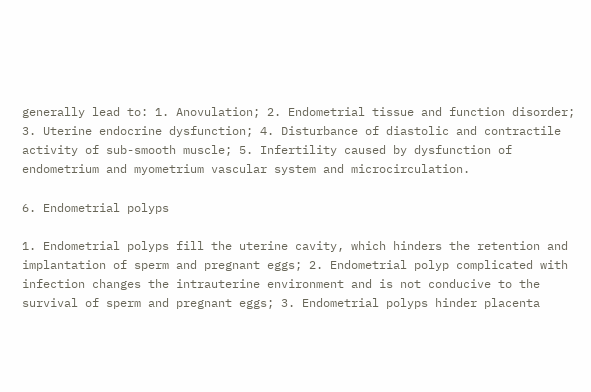generally lead to: 1. Anovulation; 2. Endometrial tissue and function disorder; 3. Uterine endocrine dysfunction; 4. Disturbance of diastolic and contractile activity of sub-smooth muscle; 5. Infertility caused by dysfunction of endometrium and myometrium vascular system and microcirculation.

6. Endometrial polyps

1. Endometrial polyps fill the uterine cavity, which hinders the retention and implantation of sperm and pregnant eggs; 2. Endometrial polyp complicated with infection changes the intrauterine environment and is not conducive to the survival of sperm and pregnant eggs; 3. Endometrial polyps hinder placenta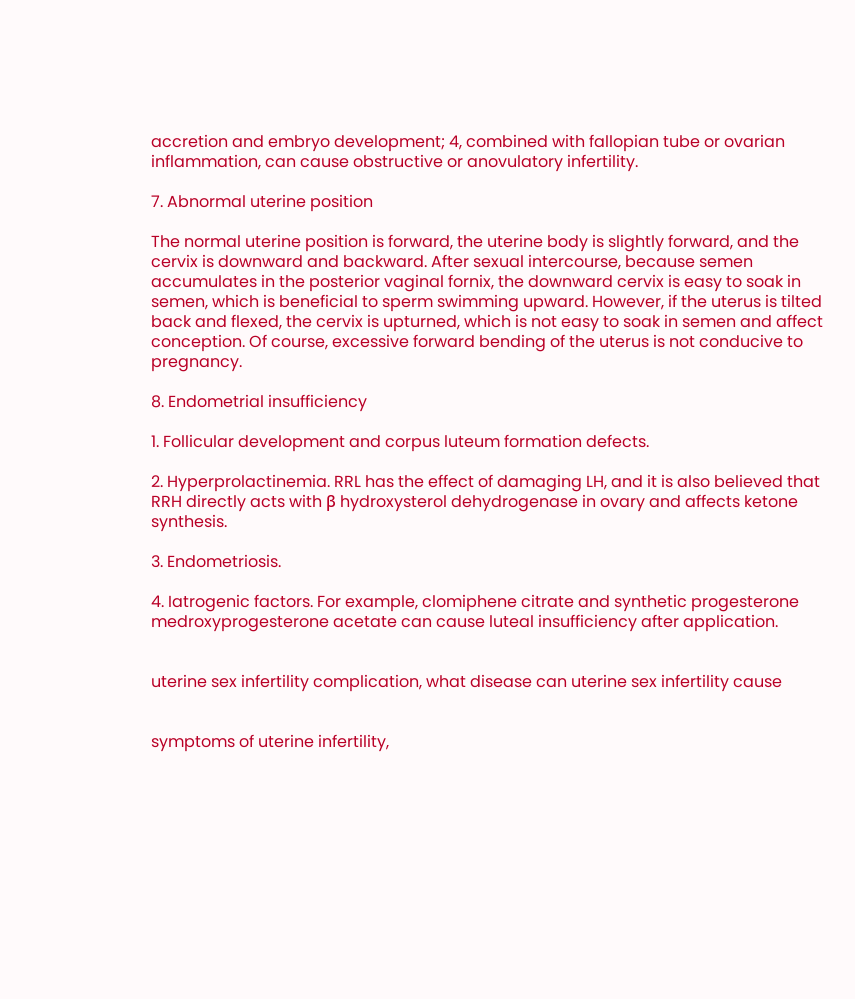accretion and embryo development; 4, combined with fallopian tube or ovarian inflammation, can cause obstructive or anovulatory infertility.

7. Abnormal uterine position

The normal uterine position is forward, the uterine body is slightly forward, and the cervix is downward and backward. After sexual intercourse, because semen accumulates in the posterior vaginal fornix, the downward cervix is easy to soak in semen, which is beneficial to sperm swimming upward. However, if the uterus is tilted back and flexed, the cervix is upturned, which is not easy to soak in semen and affect conception. Of course, excessive forward bending of the uterus is not conducive to pregnancy.

8. Endometrial insufficiency

1. Follicular development and corpus luteum formation defects.

2. Hyperprolactinemia. RRL has the effect of damaging LH, and it is also believed that RRH directly acts with β hydroxysterol dehydrogenase in ovary and affects ketone synthesis.

3. Endometriosis.

4. Iatrogenic factors. For example, clomiphene citrate and synthetic progesterone medroxyprogesterone acetate can cause luteal insufficiency after application.


uterine sex infertility complication, what disease can uterine sex infertility cause


symptoms of uterine infertility,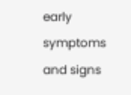early symptoms and signs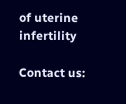of uterine infertility

Contact us: